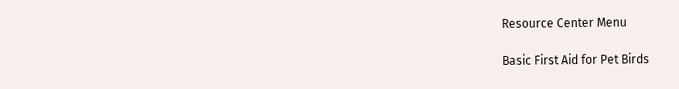Resource Center Menu

Basic First Aid for Pet Birds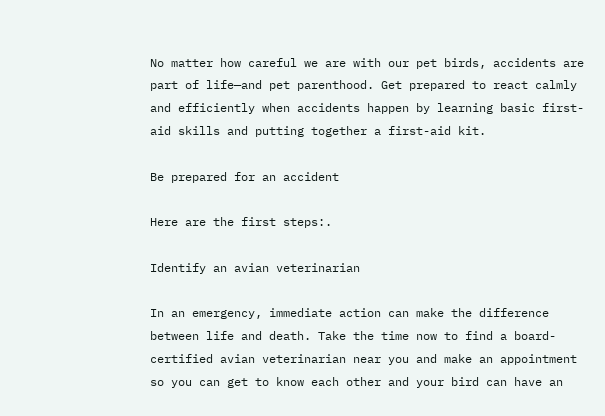No matter how careful we are with our pet birds, accidents are part of life—and pet parenthood. Get prepared to react calmly and efficiently when accidents happen by learning basic first-aid skills and putting together a first-aid kit.

Be prepared for an accident

Here are the first steps:.

Identify an avian veterinarian

In an emergency, immediate action can make the difference between life and death. Take the time now to find a board-certified avian veterinarian near you and make an appointment so you can get to know each other and your bird can have an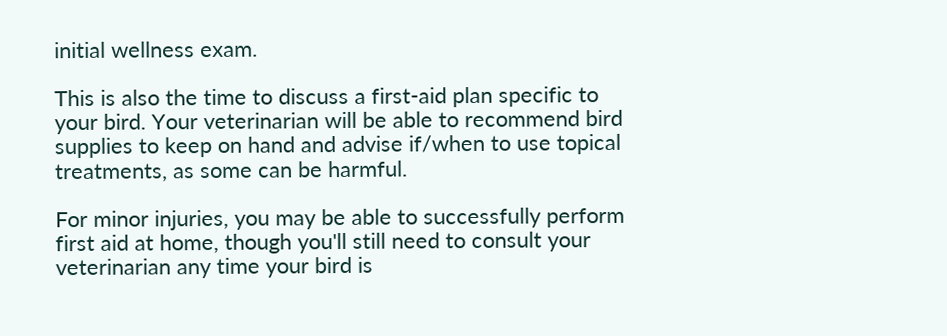initial wellness exam.

This is also the time to discuss a first-aid plan specific to your bird. Your veterinarian will be able to recommend bird supplies to keep on hand and advise if/when to use topical treatments, as some can be harmful.

For minor injuries, you may be able to successfully perform first aid at home, though you'll still need to consult your veterinarian any time your bird is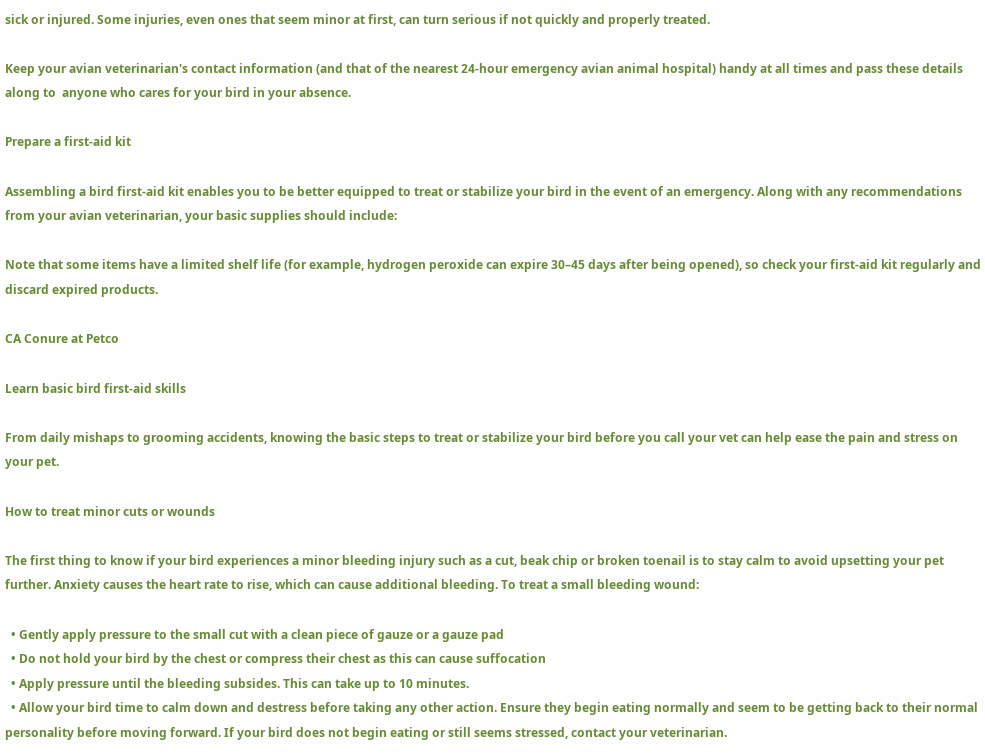sick or injured. Some injuries, even ones that seem minor at first, can turn serious if not quickly and properly treated.

Keep your avian veterinarian's contact information (and that of the nearest 24-hour emergency avian animal hospital) handy at all times and pass these details along to  anyone who cares for your bird in your absence.

Prepare a first-aid kit

Assembling a bird first-aid kit enables you to be better equipped to treat or stabilize your bird in the event of an emergency. Along with any recommendations from your avian veterinarian, your basic supplies should include:

Note that some items have a limited shelf life (for example, hydrogen peroxide can expire 30–45 days after being opened), so check your first-aid kit regularly and discard expired products.

CA Conure at Petco

Learn basic bird first-aid skills

From daily mishaps to grooming accidents, knowing the basic steps to treat or stabilize your bird before you call your vet can help ease the pain and stress on your pet.

How to treat minor cuts or wounds

The first thing to know if your bird experiences a minor bleeding injury such as a cut, beak chip or broken toenail is to stay calm to avoid upsetting your pet further. Anxiety causes the heart rate to rise, which can cause additional bleeding. To treat a small bleeding wound:

  • Gently apply pressure to the small cut with a clean piece of gauze or a gauze pad
  • Do not hold your bird by the chest or compress their chest as this can cause suffocation
  • Apply pressure until the bleeding subsides. This can take up to 10 minutes.
  • Allow your bird time to calm down and destress before taking any other action. Ensure they begin eating normally and seem to be getting back to their normal personality before moving forward. If your bird does not begin eating or still seems stressed, contact your veterinarian.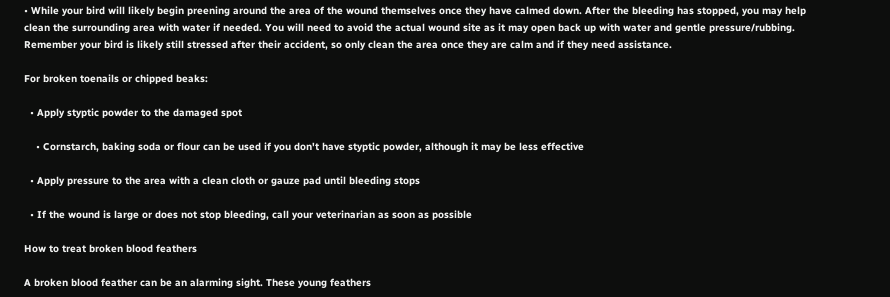• While your bird will likely begin preening around the area of the wound themselves once they have calmed down. After the bleeding has stopped, you may help clean the surrounding area with water if needed. You will need to avoid the actual wound site as it may open back up with water and gentle pressure/rubbing. Remember your bird is likely still stressed after their accident, so only clean the area once they are calm and if they need assistance.

For broken toenails or chipped beaks:

  • Apply styptic powder to the damaged spot

    • Cornstarch, baking soda or flour can be used if you don't have styptic powder, although it may be less effective

  • Apply pressure to the area with a clean cloth or gauze pad until bleeding stops

  • If the wound is large or does not stop bleeding, call your veterinarian as soon as possible

How to treat broken blood feathers

A broken blood feather can be an alarming sight. These young feathers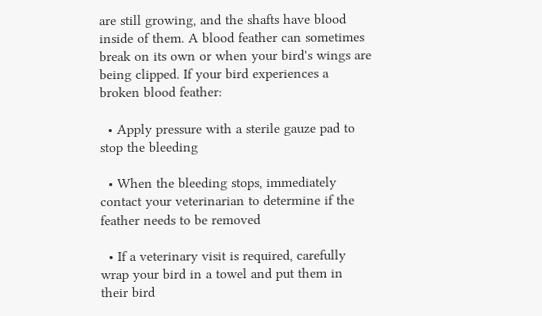are still growing, and the shafts have blood inside of them. A blood feather can sometimes break on its own or when your bird's wings are being clipped. If your bird experiences a broken blood feather:

  • Apply pressure with a sterile gauze pad to stop the bleeding

  • When the bleeding stops, immediately contact your veterinarian to determine if the feather needs to be removed

  • If a veterinary visit is required, carefully wrap your bird in a towel and put them in their bird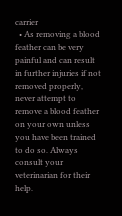carrier
  • As removing a blood feather can be very painful and can result in further injuries if not removed properly, never attempt to remove a blood feather on your own unless you have been trained to do so. Always consult your veterinarian for their help.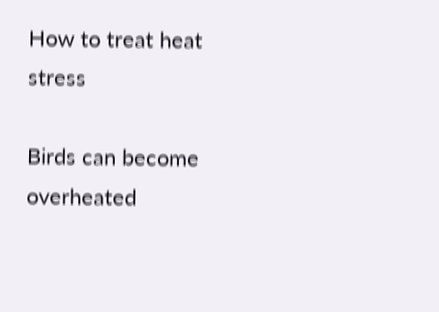How to treat heat stress

Birds can become overheated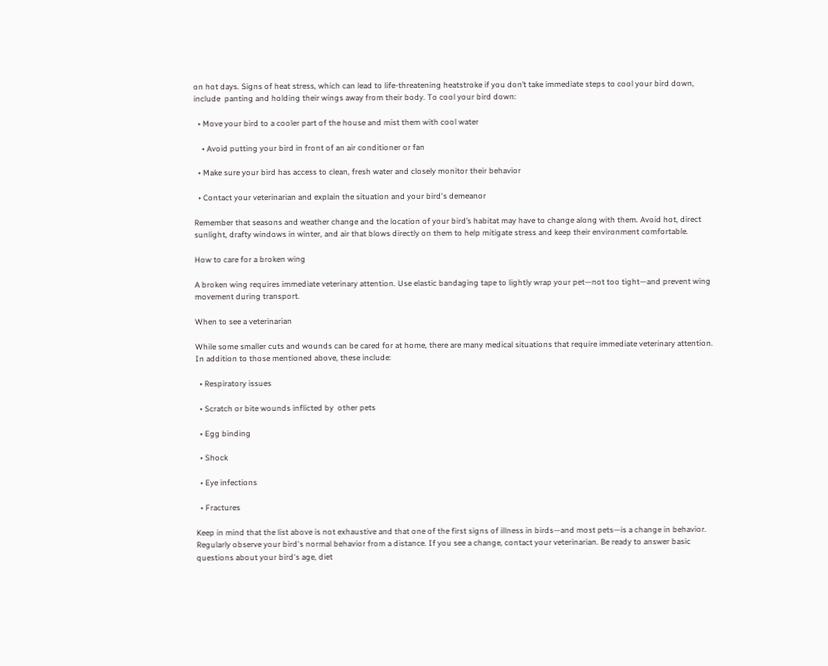on hot days. Signs of heat stress, which can lead to life-threatening heatstroke if you don’t take immediate steps to cool your bird down, include  panting and holding their wings away from their body. To cool your bird down:

  • Move your bird to a cooler part of the house and mist them with cool water

    • Avoid putting your bird in front of an air conditioner or fan

  • Make sure your bird has access to clean, fresh water and closely monitor their behavior

  • Contact your veterinarian and explain the situation and your bird's demeanor

Remember that seasons and weather change and the location of your bird’s habitat may have to change along with them. Avoid hot, direct sunlight, drafty windows in winter, and air that blows directly on them to help mitigate stress and keep their environment comfortable.

How to care for a broken wing

A broken wing requires immediate veterinary attention. Use elastic bandaging tape to lightly wrap your pet—not too tight—and prevent wing movement during transport.

When to see a veterinarian

While some smaller cuts and wounds can be cared for at home, there are many medical situations that require immediate veterinary attention. In addition to those mentioned above, these include:

  • Respiratory issues

  • Scratch or bite wounds inflicted by  other pets

  • Egg binding

  • Shock

  • Eye infections

  • Fractures

Keep in mind that the list above is not exhaustive and that one of the first signs of illness in birds—and most pets—is a change in behavior. Regularly observe your bird's normal behavior from a distance. If you see a change, contact your veterinarian. Be ready to answer basic questions about your bird's age, diet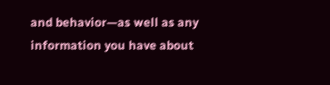and behavior—as well as any information you have about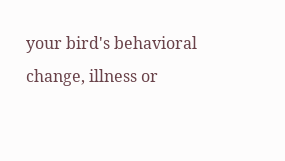your bird's behavioral change, illness or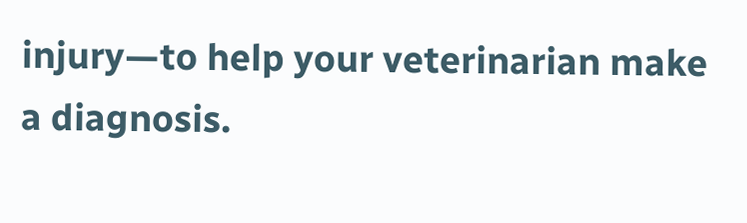injury—to help your veterinarian make a diagnosis.